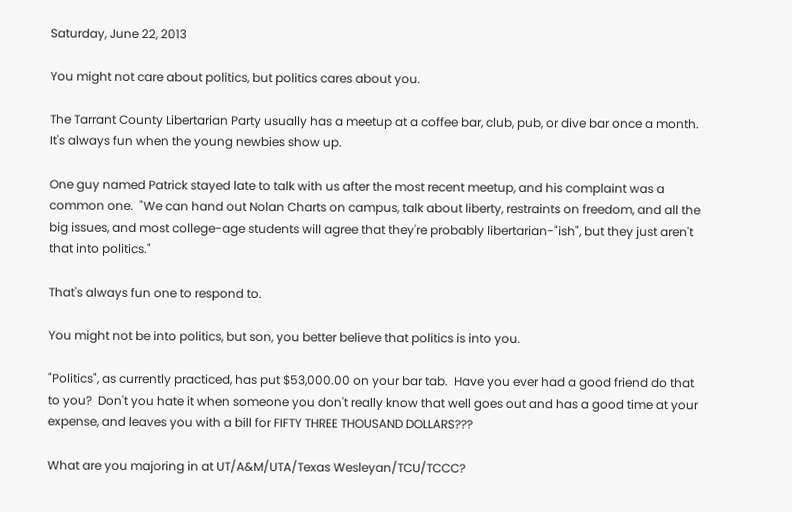Saturday, June 22, 2013

You might not care about politics, but politics cares about you.

The Tarrant County Libertarian Party usually has a meetup at a coffee bar, club, pub, or dive bar once a month.  It's always fun when the young newbies show up.

One guy named Patrick stayed late to talk with us after the most recent meetup, and his complaint was a common one.  "We can hand out Nolan Charts on campus, talk about liberty, restraints on freedom, and all the big issues, and most college-age students will agree that they're probably libertarian-"ish", but they just aren't that into politics."

That's always fun one to respond to.

You might not be into politics, but son, you better believe that politics is into you.

"Politics", as currently practiced, has put $53,000.00 on your bar tab.  Have you ever had a good friend do that to you?  Don't you hate it when someone you don't really know that well goes out and has a good time at your expense, and leaves you with a bill for FIFTY THREE THOUSAND DOLLARS???

What are you majoring in at UT/A&M/UTA/Texas Wesleyan/TCU/TCCC?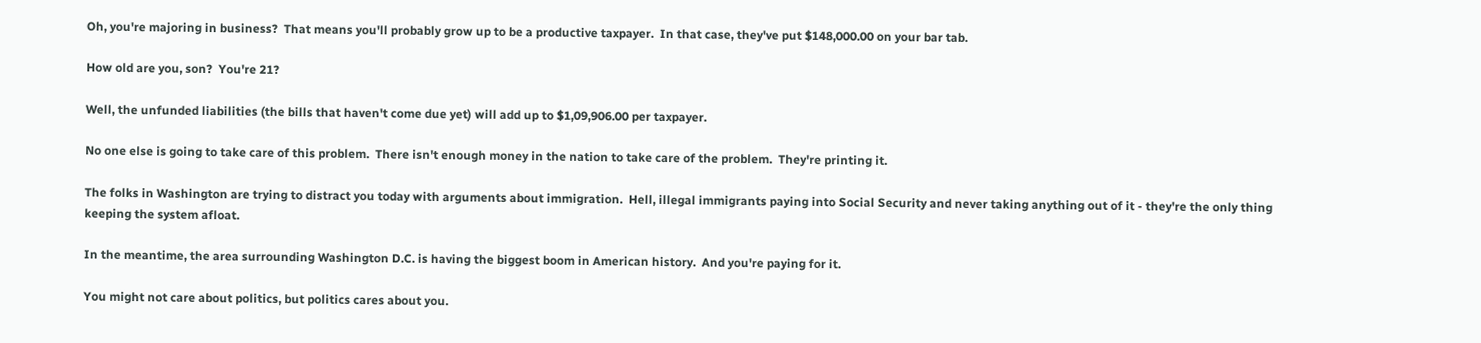Oh, you're majoring in business?  That means you'll probably grow up to be a productive taxpayer.  In that case, they've put $148,000.00 on your bar tab.

How old are you, son?  You're 21?

Well, the unfunded liabilities (the bills that haven't come due yet) will add up to $1,09,906.00 per taxpayer.

No one else is going to take care of this problem.  There isn't enough money in the nation to take care of the problem.  They're printing it.

The folks in Washington are trying to distract you today with arguments about immigration.  Hell, illegal immigrants paying into Social Security and never taking anything out of it - they're the only thing keeping the system afloat.

In the meantime, the area surrounding Washington D.C. is having the biggest boom in American history.  And you're paying for it.

You might not care about politics, but politics cares about you.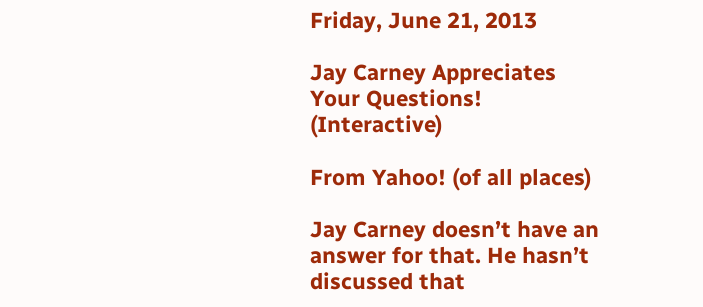Friday, June 21, 2013

Jay Carney Appreciates Your Questions! (Interactive)

From Yahoo! (of all places)

Jay Carney doesn’t have an answer for that. He hasn’t discussed that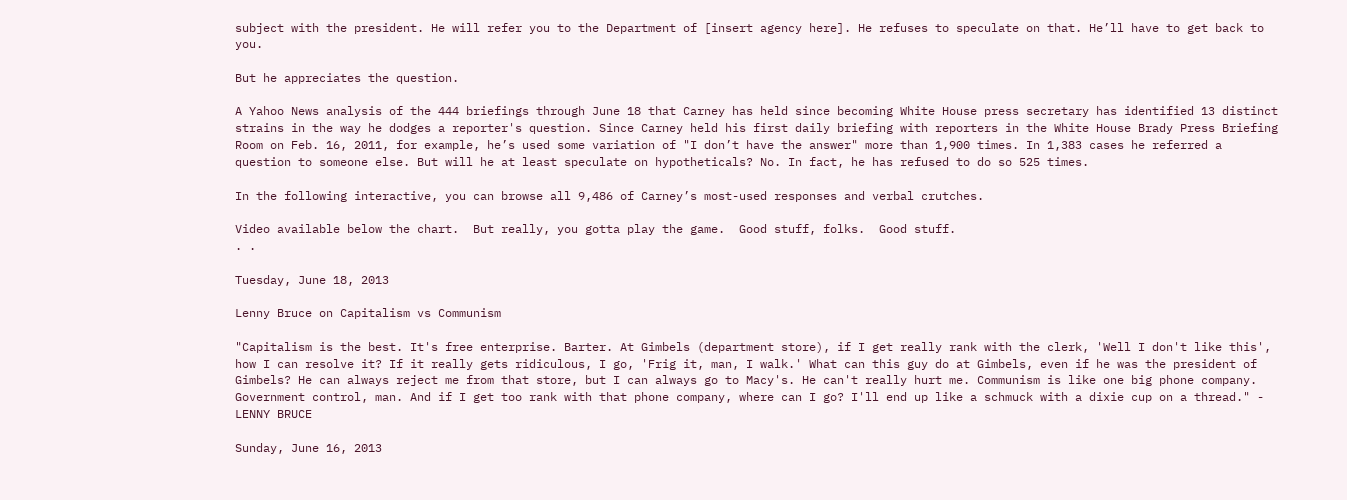subject with the president. He will refer you to the Department of [insert agency here]. He refuses to speculate on that. He’ll have to get back to you.

But he appreciates the question.

A Yahoo News analysis of the 444 briefings through June 18 that Carney has held since becoming White House press secretary has identified 13 distinct strains in the way he dodges a reporter's question. Since Carney held his first daily briefing with reporters in the White House Brady Press Briefing Room on Feb. 16, 2011, for example, he’s used some variation of "I don’t have the answer" more than 1,900 times. In 1,383 cases he referred a question to someone else. But will he at least speculate on hypotheticals? No. In fact, he has refused to do so 525 times.

In the following interactive, you can browse all 9,486 of Carney’s most-used responses and verbal crutches.

Video available below the chart.  But really, you gotta play the game.  Good stuff, folks.  Good stuff.
. .

Tuesday, June 18, 2013

Lenny Bruce on Capitalism vs Communism

"Capitalism is the best. It's free enterprise. Barter. At Gimbels (department store), if I get really rank with the clerk, 'Well I don't like this', how I can resolve it? If it really gets ridiculous, I go, 'Frig it, man, I walk.' What can this guy do at Gimbels, even if he was the president of Gimbels? He can always reject me from that store, but I can always go to Macy's. He can't really hurt me. Communism is like one big phone company. Government control, man. And if I get too rank with that phone company, where can I go? I'll end up like a schmuck with a dixie cup on a thread." - LENNY BRUCE

Sunday, June 16, 2013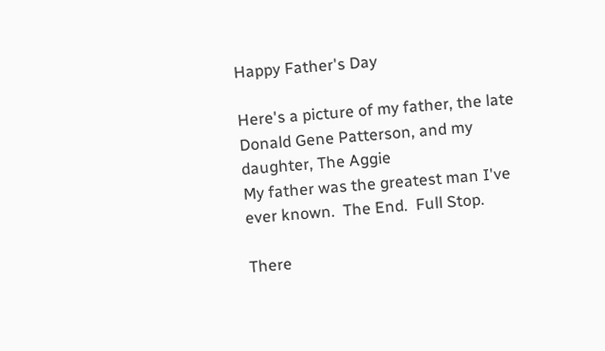Happy Father's Day

Here's a picture of my father, the late Donald Gene Patterson, and my daughter, The Aggie
My father was the greatest man I've ever known.  The End.  Full Stop.

There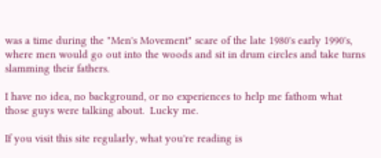was a time during the "Men's Movement" scare of the late 1980's early 1990's, where men would go out into the woods and sit in drum circles and take turns slamming their fathers.

I have no idea, no background, or no experiences to help me fathom what those guys were talking about.  Lucky me.

If you visit this site regularly, what you're reading is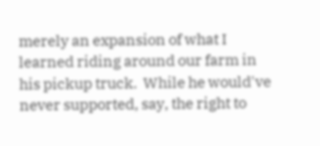merely an expansion of what I learned riding around our farm in his pickup truck.  While he would've never supported, say, the right to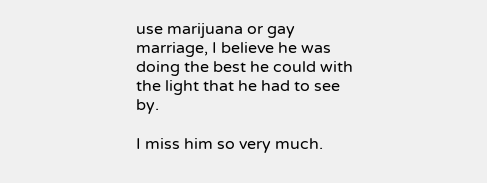use marijuana or gay marriage, I believe he was doing the best he could with the light that he had to see by.

I miss him so very much.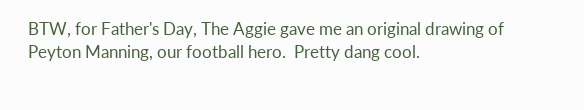BTW, for Father's Day, The Aggie gave me an original drawing of Peyton Manning, our football hero.  Pretty dang cool.